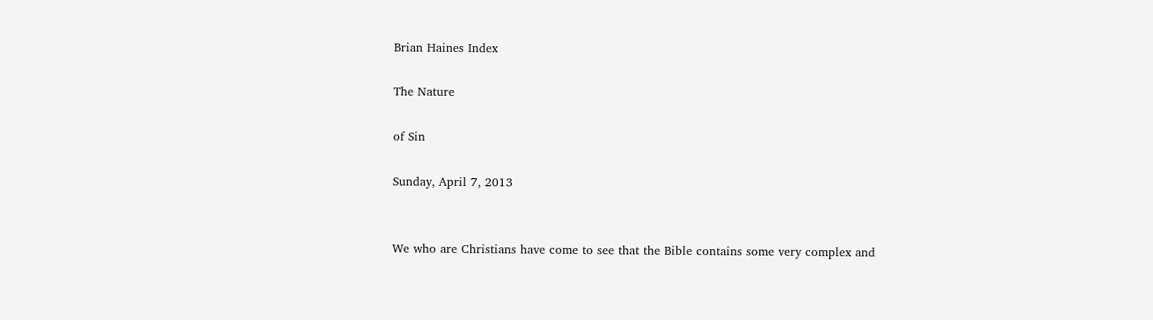Brian Haines Index

The Nature

of Sin

Sunday, April 7, 2013


We who are Christians have come to see that the Bible contains some very complex and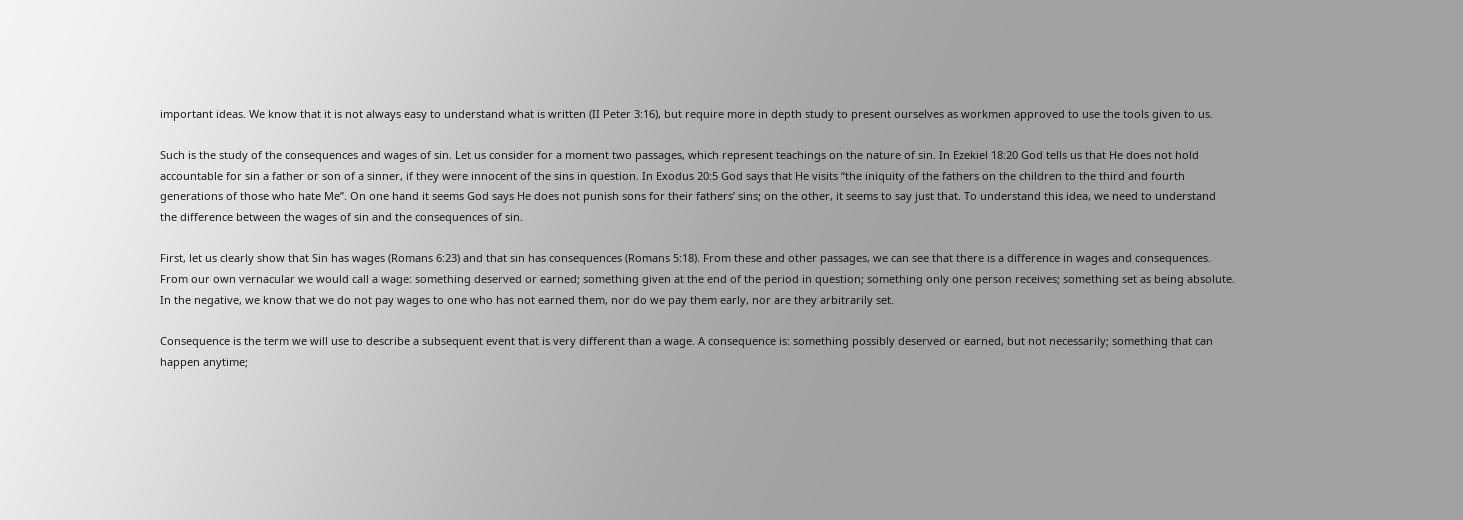important ideas. We know that it is not always easy to understand what is written (II Peter 3:16), but require more in depth study to present ourselves as workmen approved to use the tools given to us.

Such is the study of the consequences and wages of sin. Let us consider for a moment two passages, which represent teachings on the nature of sin. In Ezekiel 18:20 God tells us that He does not hold accountable for sin a father or son of a sinner, if they were innocent of the sins in question. In Exodus 20:5 God says that He visits “the iniquity of the fathers on the children to the third and fourth generations of those who hate Me”. On one hand it seems God says He does not punish sons for their fathers’ sins; on the other, it seems to say just that. To understand this idea, we need to understand the difference between the wages of sin and the consequences of sin.

First, let us clearly show that Sin has wages (Romans 6:23) and that sin has consequences (Romans 5:18). From these and other passages, we can see that there is a difference in wages and consequences. From our own vernacular we would call a wage: something deserved or earned; something given at the end of the period in question; something only one person receives; something set as being absolute. In the negative, we know that we do not pay wages to one who has not earned them, nor do we pay them early, nor are they arbitrarily set.

Consequence is the term we will use to describe a subsequent event that is very different than a wage. A consequence is: something possibly deserved or earned, but not necessarily; something that can happen anytime;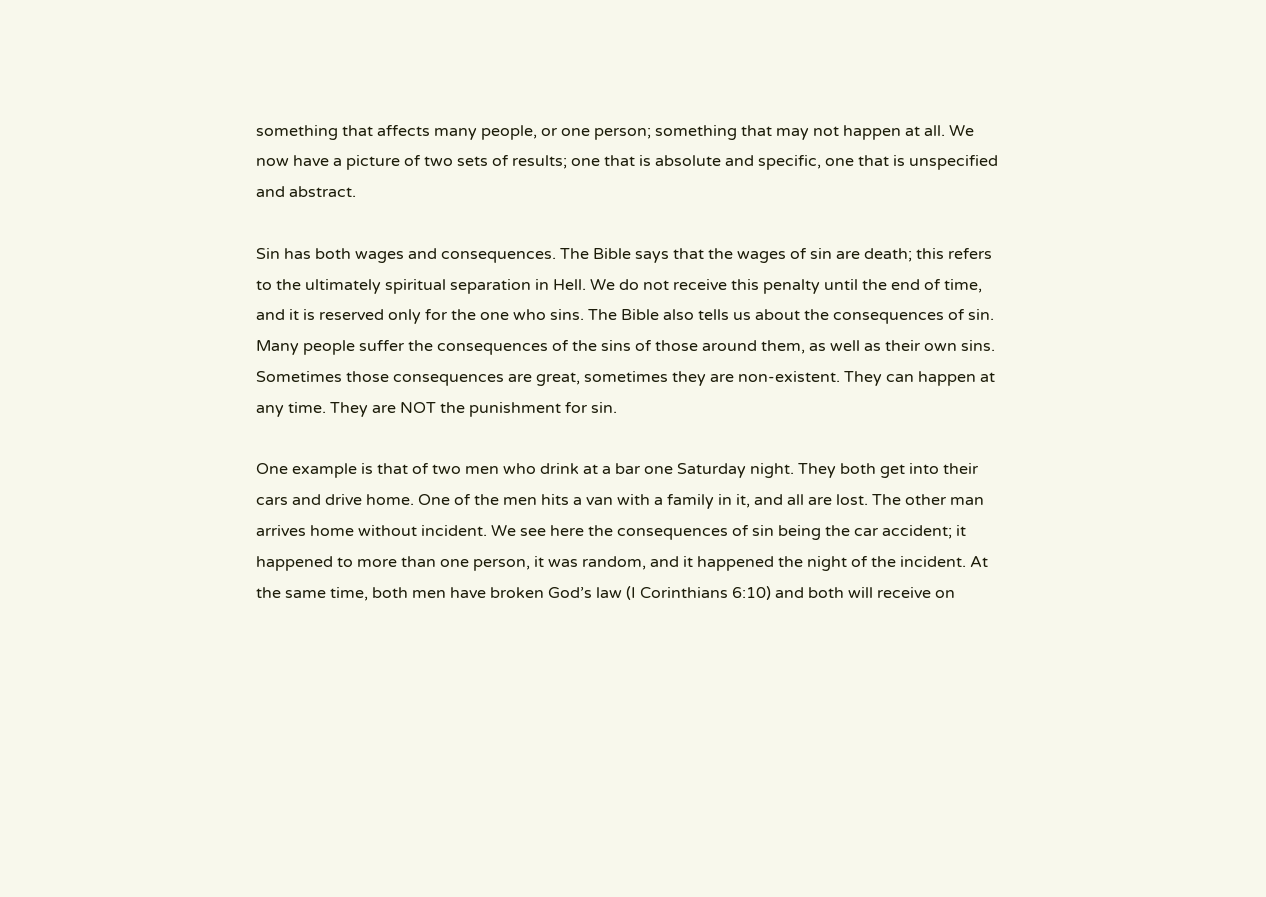something that affects many people, or one person; something that may not happen at all. We now have a picture of two sets of results; one that is absolute and specific, one that is unspecified and abstract.

Sin has both wages and consequences. The Bible says that the wages of sin are death; this refers to the ultimately spiritual separation in Hell. We do not receive this penalty until the end of time, and it is reserved only for the one who sins. The Bible also tells us about the consequences of sin. Many people suffer the consequences of the sins of those around them, as well as their own sins. Sometimes those consequences are great, sometimes they are non-existent. They can happen at any time. They are NOT the punishment for sin.

One example is that of two men who drink at a bar one Saturday night. They both get into their cars and drive home. One of the men hits a van with a family in it, and all are lost. The other man arrives home without incident. We see here the consequences of sin being the car accident; it happened to more than one person, it was random, and it happened the night of the incident. At the same time, both men have broken God’s law (I Corinthians 6:10) and both will receive on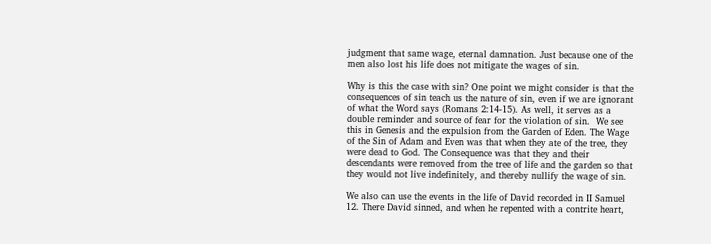judgment that same wage, eternal damnation. Just because one of the men also lost his life does not mitigate the wages of sin.

Why is this the case with sin? One point we might consider is that the consequences of sin teach us the nature of sin, even if we are ignorant of what the Word says (Romans 2:14-15). As well, it serves as a double reminder and source of fear for the violation of sin.  We see this in Genesis and the expulsion from the Garden of Eden. The Wage of the Sin of Adam and Even was that when they ate of the tree, they were dead to God. The Consequence was that they and their descendants were removed from the tree of life and the garden so that they would not live indefinitely, and thereby nullify the wage of sin.

We also can use the events in the life of David recorded in II Samuel 12. There David sinned, and when he repented with a contrite heart,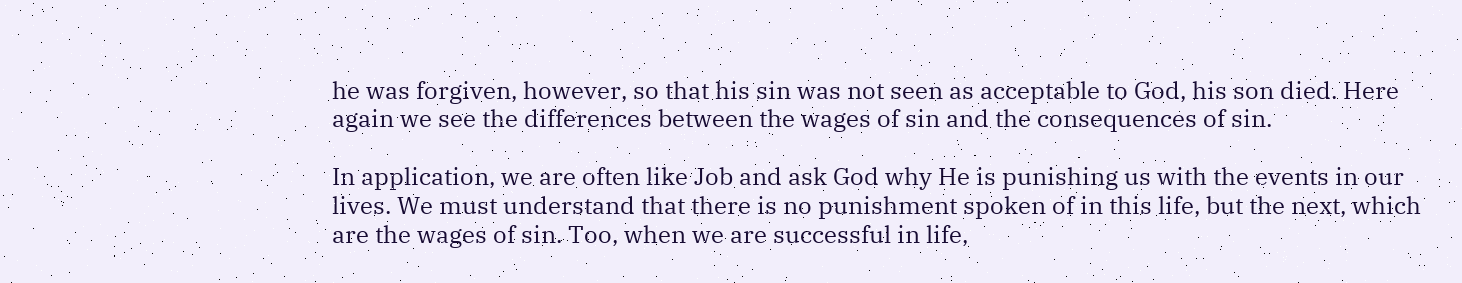he was forgiven, however, so that his sin was not seen as acceptable to God, his son died. Here again we see the differences between the wages of sin and the consequences of sin.

In application, we are often like Job and ask God why He is punishing us with the events in our lives. We must understand that there is no punishment spoken of in this life, but the next, which are the wages of sin. Too, when we are successful in life,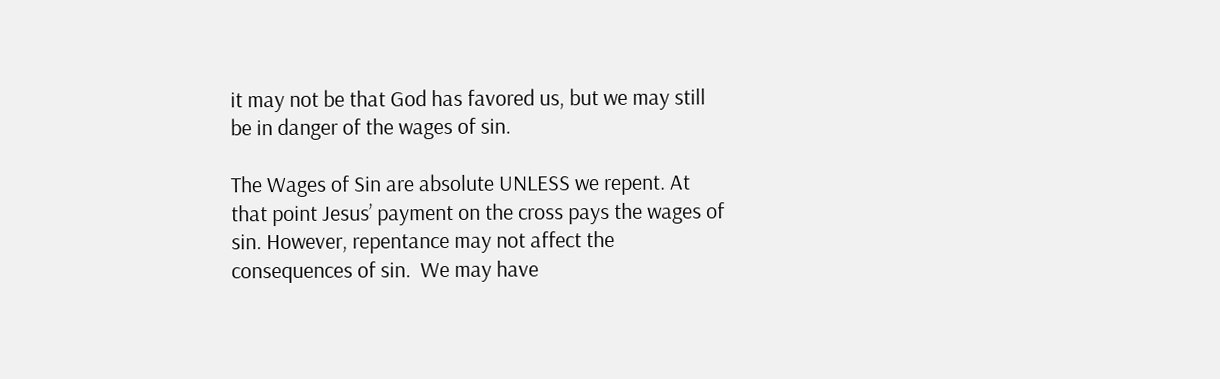it may not be that God has favored us, but we may still be in danger of the wages of sin.

The Wages of Sin are absolute UNLESS we repent. At that point Jesus’ payment on the cross pays the wages of sin. However, repentance may not affect the consequences of sin.  We may have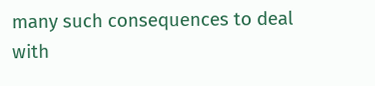many such consequences to deal with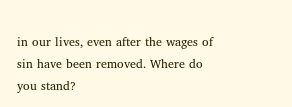in our lives, even after the wages of sin have been removed. Where do you stand?